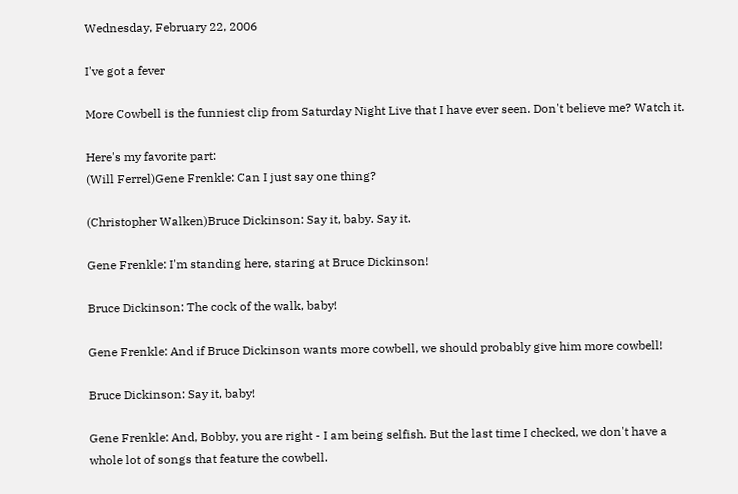Wednesday, February 22, 2006

I've got a fever

More Cowbell is the funniest clip from Saturday Night Live that I have ever seen. Don't believe me? Watch it.

Here's my favorite part:
(Will Ferrel)Gene Frenkle: Can I just say one thing?

(Christopher Walken)Bruce Dickinson: Say it, baby. Say it.

Gene Frenkle: I'm standing here, staring at Bruce Dickinson!

Bruce Dickinson: The cock of the walk, baby!

Gene Frenkle: And if Bruce Dickinson wants more cowbell, we should probably give him more cowbell!

Bruce Dickinson: Say it, baby!

Gene Frenkle: And, Bobby, you are right - I am being selfish. But the last time I checked, we don't have a whole lot of songs that feature the cowbell.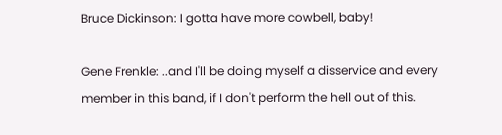Bruce Dickinson: I gotta have more cowbell, baby!

Gene Frenkle: ..and I'll be doing myself a disservice and every member in this band, if I don't perform the hell out of this.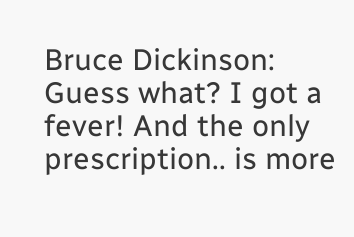Bruce Dickinson: Guess what? I got a fever! And the only prescription.. is more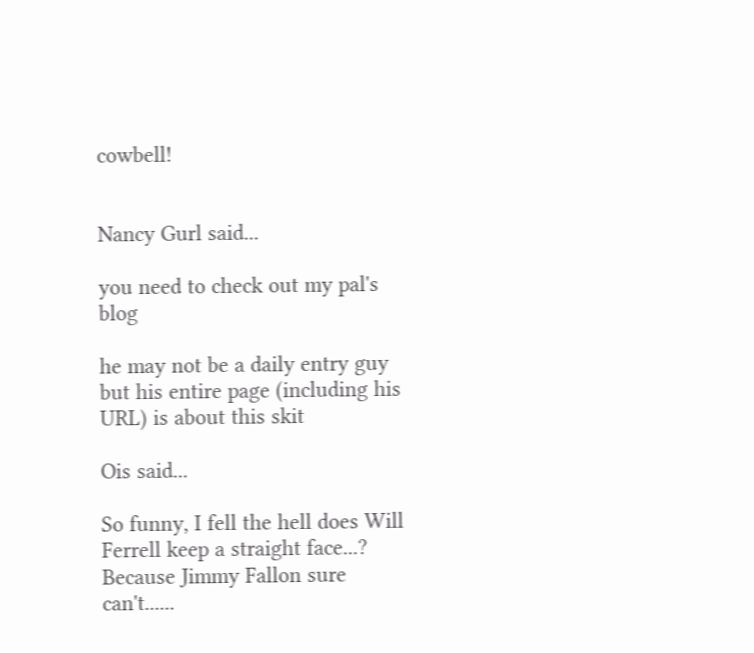cowbell!


Nancy Gurl said...

you need to check out my pal's blog

he may not be a daily entry guy but his entire page (including his URL) is about this skit

Ois said...

So funny, I fell the hell does Will Ferrell keep a straight face...? Because Jimmy Fallon sure can't......